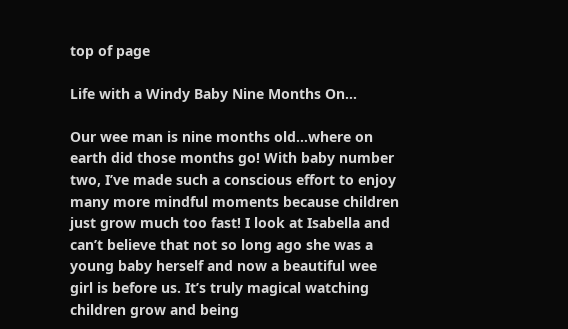top of page

Life with a Windy Baby Nine Months On...

Our wee man is nine months old…where on earth did those months go! With baby number two, I’ve made such a conscious effort to enjoy many more mindful moments because children just grow much too fast! I look at Isabella and can’t believe that not so long ago she was a young baby herself and now a beautiful wee girl is before us. It’s truly magical watching children grow and being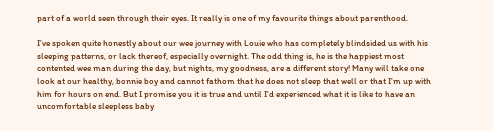part of a world seen through their eyes. It really is one of my favourite things about parenthood.

I’ve spoken quite honestly about our wee journey with Louie who has completely blindsided us with his sleeping patterns, or lack thereof, especially overnight. The odd thing is, he is the happiest most contented wee man during the day, but nights, my goodness, are a different story! Many will take one look at our healthy, bonnie boy and cannot fathom that he does not sleep that well or that I’m up with him for hours on end. But I promise you it is true and until I'd experienced what it is like to have an uncomfortable sleepless baby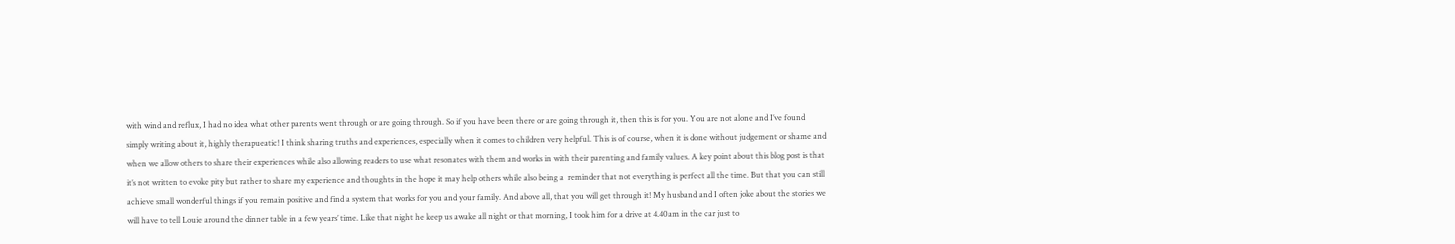with wind and reflux, I had no idea what other parents went through or are going through. So if you have been there or are going through it, then this is for you. You are not alone and I’ve found simply writing about it, highly therapueatic! I think sharing truths and experiences, especially when it comes to children very helpful. This is of course, when it is done without judgement or shame and when we allow others to share their experiences while also allowing readers to use what resonates with them and works in with their parenting and family values. A key point about this blog post is that it’s not written to evoke pity but rather to share my experience and thoughts in the hope it may help others while also being a  reminder that not everything is perfect all the time. But that you can still achieve small wonderful things if you remain positive and find a system that works for you and your family. And above all, that you will get through it! My husband and I often joke about the stories we will have to tell Louie around the dinner table in a few years’ time. Like that night he keep us awake all night or that morning, I took him for a drive at 4.40am in the car just to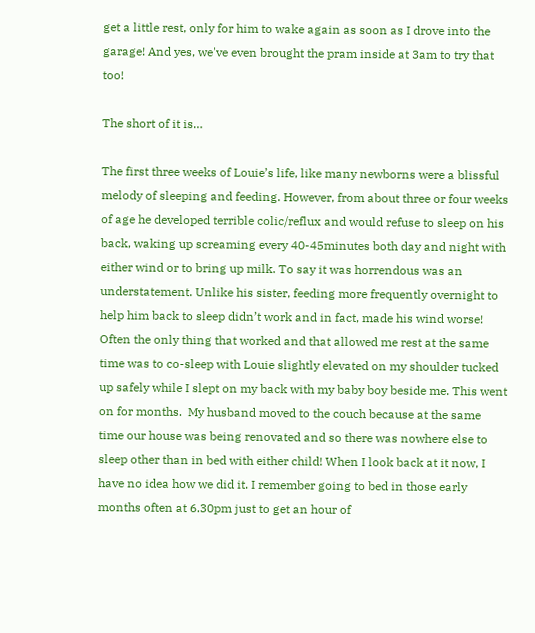get a little rest, only for him to wake again as soon as I drove into the garage! And yes, we've even brought the pram inside at 3am to try that too!

The short of it is…

The first three weeks of Louie’s life, like many newborns were a blissful melody of sleeping and feeding. However, from about three or four weeks of age he developed terrible colic/reflux and would refuse to sleep on his back, waking up screaming every 40-45minutes both day and night with either wind or to bring up milk. To say it was horrendous was an understatement. Unlike his sister, feeding more frequently overnight to help him back to sleep didn’t work and in fact, made his wind worse! Often the only thing that worked and that allowed me rest at the same time was to co-sleep with Louie slightly elevated on my shoulder tucked up safely while I slept on my back with my baby boy beside me. This went on for months.  My husband moved to the couch because at the same time our house was being renovated and so there was nowhere else to sleep other than in bed with either child! When I look back at it now, I have no idea how we did it. I remember going to bed in those early months often at 6.30pm just to get an hour of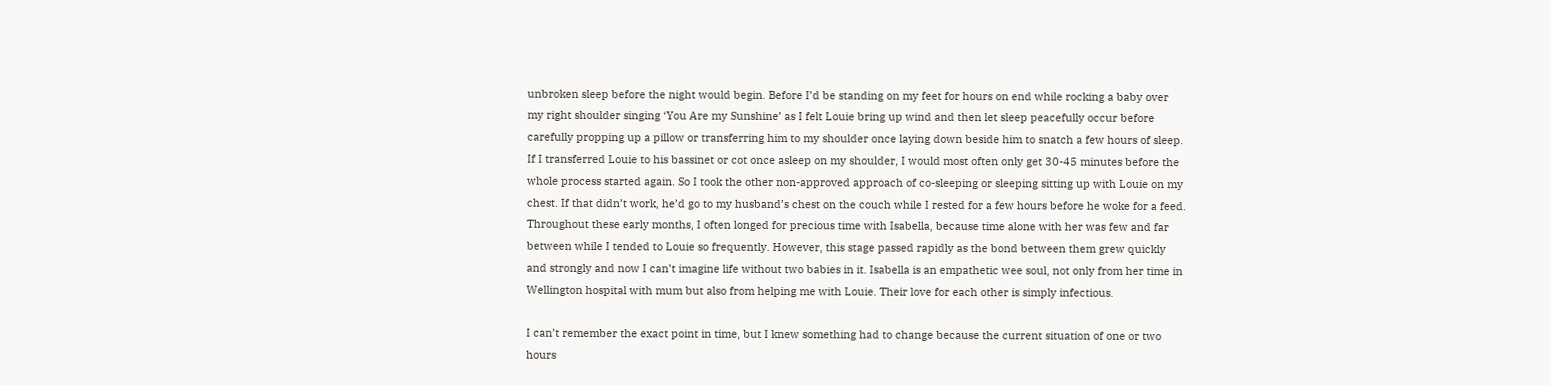unbroken sleep before the night would begin. Before I’d be standing on my feet for hours on end while rocking a baby over my right shoulder singing ‘You Are my Sunshine’ as I felt Louie bring up wind and then let sleep peacefully occur before carefully propping up a pillow or transferring him to my shoulder once laying down beside him to snatch a few hours of sleep. If I transferred Louie to his bassinet or cot once asleep on my shoulder, I would most often only get 30-45 minutes before the whole process started again. So I took the other non-approved approach of co-sleeping or sleeping sitting up with Louie on my chest. If that didn’t work, he’d go to my husband’s chest on the couch while I rested for a few hours before he woke for a feed.  Throughout these early months, I often longed for precious time with Isabella, because time alone with her was few and far between while I tended to Louie so frequently. However, this stage passed rapidly as the bond between them grew quickly and strongly and now I can’t imagine life without two babies in it. Isabella is an empathetic wee soul, not only from her time in Wellington hospital with mum but also from helping me with Louie. Their love for each other is simply infectious.

I can’t remember the exact point in time, but I knew something had to change because the current situation of one or two hours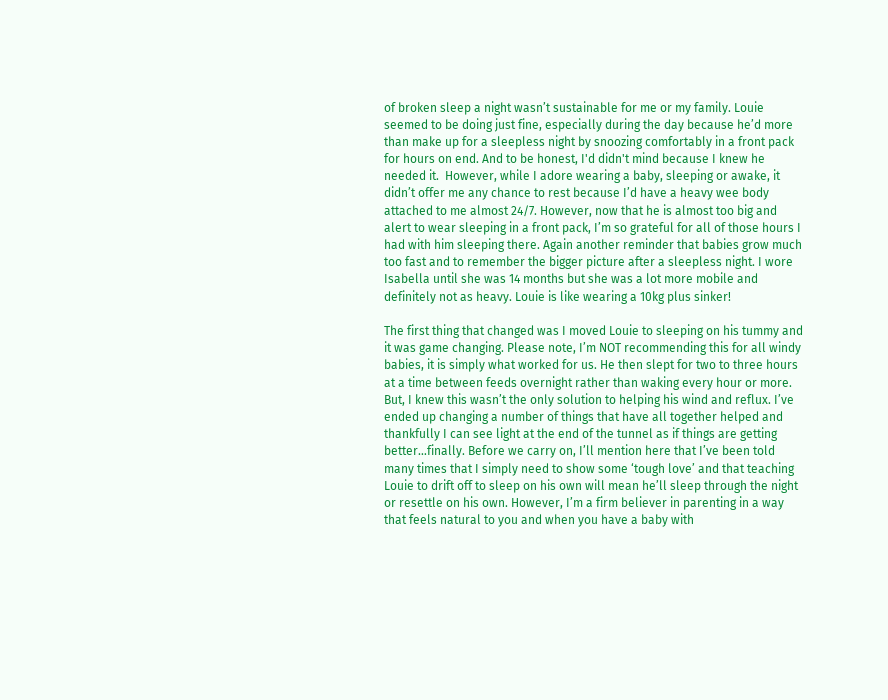of broken sleep a night wasn’t sustainable for me or my family. Louie seemed to be doing just fine, especially during the day because he’d more than make up for a sleepless night by snoozing comfortably in a front pack for hours on end. And to be honest, I'd didn't mind because I knew he needed it.  However, while I adore wearing a baby, sleeping or awake, it didn’t offer me any chance to rest because I’d have a heavy wee body attached to me almost 24/7. However, now that he is almost too big and alert to wear sleeping in a front pack, I’m so grateful for all of those hours I had with him sleeping there. Again another reminder that babies grow much too fast and to remember the bigger picture after a sleepless night. I wore Isabella until she was 14 months but she was a lot more mobile and definitely not as heavy. Louie is like wearing a 10kg plus sinker!

The first thing that changed was I moved Louie to sleeping on his tummy and it was game changing. Please note, I’m NOT recommending this for all windy babies, it is simply what worked for us. He then slept for two to three hours at a time between feeds overnight rather than waking every hour or more. But, I knew this wasn’t the only solution to helping his wind and reflux. I’ve ended up changing a number of things that have all together helped and thankfully I can see light at the end of the tunnel as if things are getting better…finally. Before we carry on, I’ll mention here that I’ve been told many times that I simply need to show some ‘tough love’ and that teaching Louie to drift off to sleep on his own will mean he’ll sleep through the night or resettle on his own. However, I’m a firm believer in parenting in a way that feels natural to you and when you have a baby with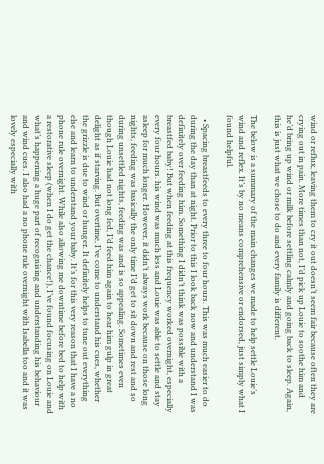wind or reflux, leaving them to cry it out doesn’t seem fair because often they are crying out in pain. More times than not, I’d pick up Louie to soothe him and he’d bring up wind or milk before settling calmly and going back to sleep. Again, this is just what we chose to do and every family is different.

The below is a summary of the main changes we made to help settle Louie’s wind and reflex. It’s by no means comprehensive or endorsed, just simply what I found helpful.

  • Spacing breastfeeds to every three to four hours. This was much easier to do during the day than at night. Prior to this I look back now and understand I was definitely over feeding him. Something I didn’t think was possible with a breastfed baby! But when feeding at this frequency worked overnight, especially every four hours. his wind was much less and Louie was able to settle and stay asleep for much longer. However, it didn’t always work because on those long nights, feeding was basically the only time I’d get to sit down and rest and so during unsettled nights, feeding was and is so appealing. Sometimes even though Louie had not long fed, I’d feed him again to hear him gulp in great delight as if starving. But overtime, I’ve come to understand his cues, whether the grizzle is due to wind or hunger. It definitely helps to tune out everything else and learn to understand your baby. It’s for this very reason that I have a no phone rule overnight. While also allowing me downtime before bed to help with a restorative sleep (when I do get the chance!), I’ve found focusing on Louie and what’s happening a huge part of recognising and understanding his behaviour and wind cues. I also had a no phone rule overnight with Isabella too and it was lovely especially with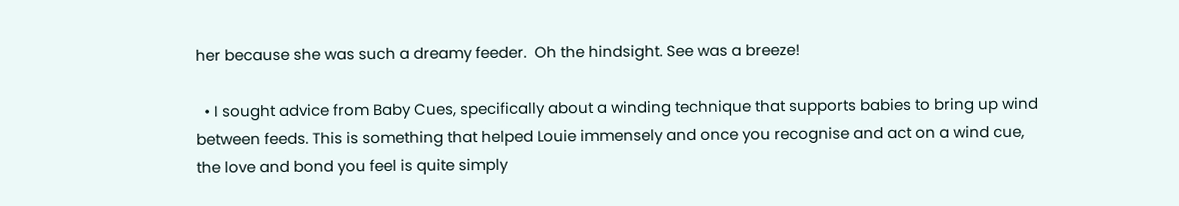her because she was such a dreamy feeder.  Oh the hindsight. See was a breeze!

  • I sought advice from Baby Cues, specifically about a winding technique that supports babies to bring up wind between feeds. This is something that helped Louie immensely and once you recognise and act on a wind cue, the love and bond you feel is quite simply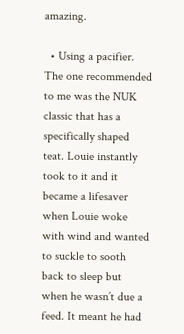amazing.

  • Using a pacifier. The one recommended to me was the NUK classic that has a specifically shaped teat. Louie instantly took to it and it became a lifesaver when Louie woke with wind and wanted to suckle to sooth back to sleep but when he wasn’t due a feed. It meant he had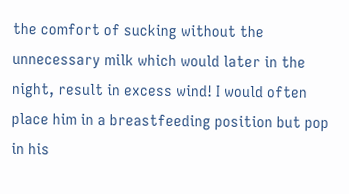the comfort of sucking without the unnecessary milk which would later in the night, result in excess wind! I would often place him in a breastfeeding position but pop in his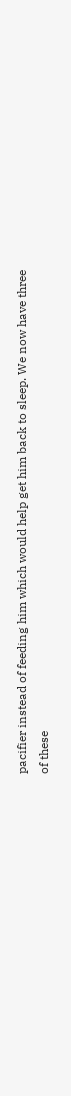pacifier instead of feeding him which would help get him back to sleep. We now have three of these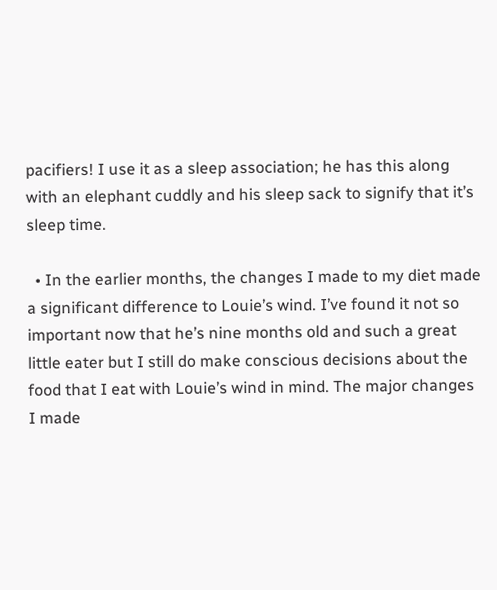pacifiers! I use it as a sleep association; he has this along with an elephant cuddly and his sleep sack to signify that it’s sleep time.

  • In the earlier months, the changes I made to my diet made a significant difference to Louie’s wind. I’ve found it not so important now that he’s nine months old and such a great little eater but I still do make conscious decisions about the food that I eat with Louie’s wind in mind. The major changes I made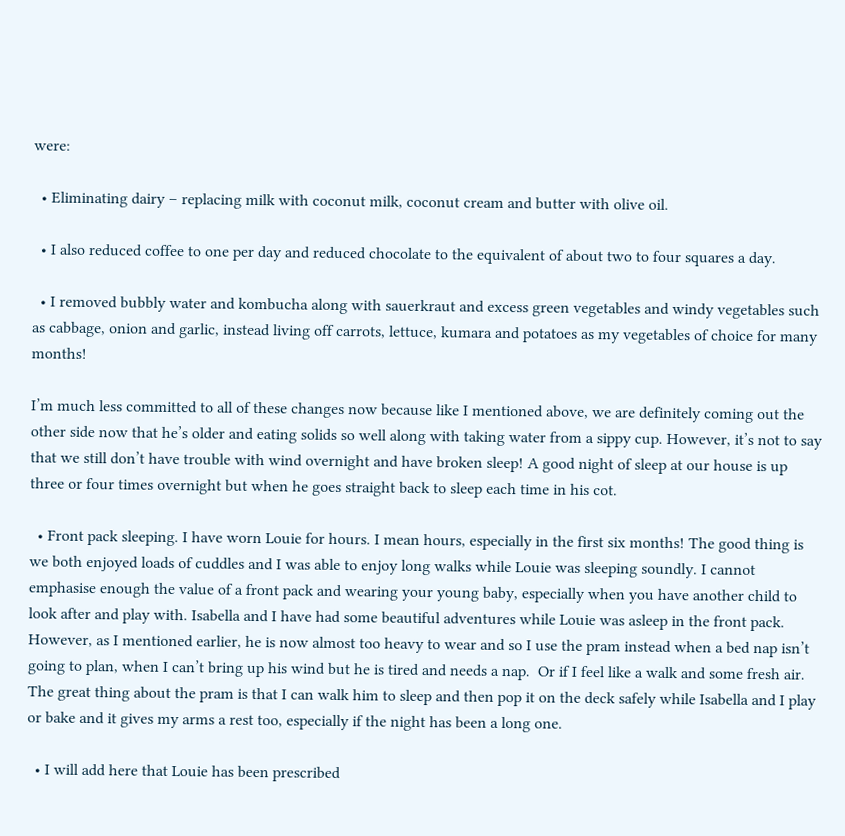were:

  • Eliminating dairy – replacing milk with coconut milk, coconut cream and butter with olive oil.

  • I also reduced coffee to one per day and reduced chocolate to the equivalent of about two to four squares a day.

  • I removed bubbly water and kombucha along with sauerkraut and excess green vegetables and windy vegetables such as cabbage, onion and garlic, instead living off carrots, lettuce, kumara and potatoes as my vegetables of choice for many months!

I’m much less committed to all of these changes now because like I mentioned above, we are definitely coming out the other side now that he’s older and eating solids so well along with taking water from a sippy cup. However, it’s not to say that we still don’t have trouble with wind overnight and have broken sleep! A good night of sleep at our house is up three or four times overnight but when he goes straight back to sleep each time in his cot.

  • Front pack sleeping. I have worn Louie for hours. I mean hours, especially in the first six months! The good thing is we both enjoyed loads of cuddles and I was able to enjoy long walks while Louie was sleeping soundly. I cannot emphasise enough the value of a front pack and wearing your young baby, especially when you have another child to look after and play with. Isabella and I have had some beautiful adventures while Louie was asleep in the front pack. However, as I mentioned earlier, he is now almost too heavy to wear and so I use the pram instead when a bed nap isn’t going to plan, when I can’t bring up his wind but he is tired and needs a nap.  Or if I feel like a walk and some fresh air. The great thing about the pram is that I can walk him to sleep and then pop it on the deck safely while Isabella and I play or bake and it gives my arms a rest too, especially if the night has been a long one.

  • I will add here that Louie has been prescribed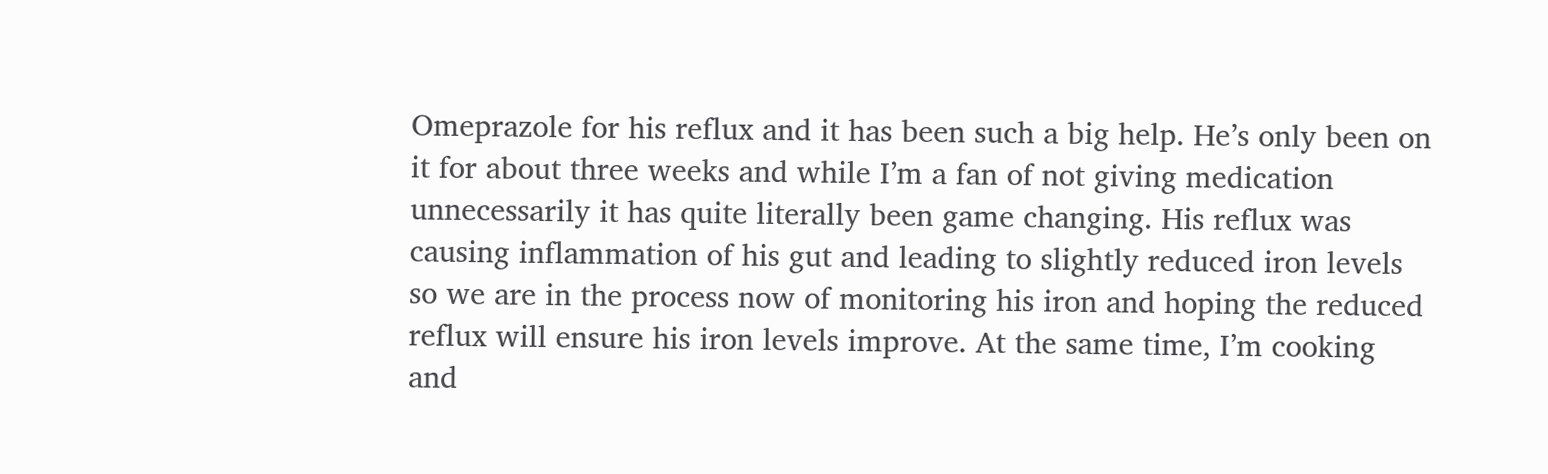Omeprazole for his reflux and it has been such a big help. He’s only been on it for about three weeks and while I’m a fan of not giving medication unnecessarily it has quite literally been game changing. His reflux was causing inflammation of his gut and leading to slightly reduced iron levels so we are in the process now of monitoring his iron and hoping the reduced reflux will ensure his iron levels improve. At the same time, I’m cooking and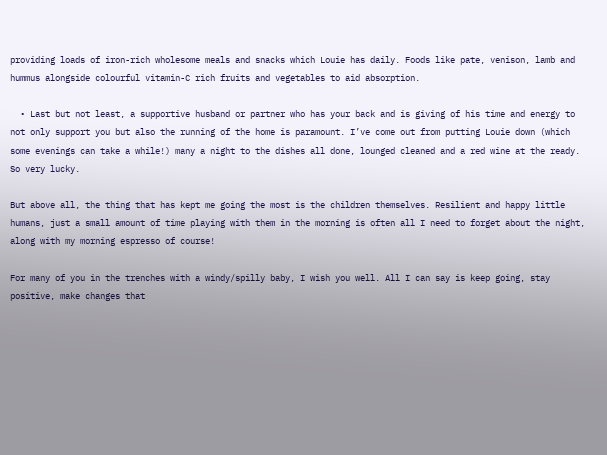providing loads of iron-rich wholesome meals and snacks which Louie has daily. Foods like pate, venison, lamb and hummus alongside colourful vitamin-C rich fruits and vegetables to aid absorption.

  • Last but not least, a supportive husband or partner who has your back and is giving of his time and energy to not only support you but also the running of the home is paramount. I’ve come out from putting Louie down (which some evenings can take a while!) many a night to the dishes all done, lounged cleaned and a red wine at the ready. So very lucky.

But above all, the thing that has kept me going the most is the children themselves. Resilient and happy little humans, just a small amount of time playing with them in the morning is often all I need to forget about the night, along with my morning espresso of course!

For many of you in the trenches with a windy/spilly baby, I wish you well. All I can say is keep going, stay positive, make changes that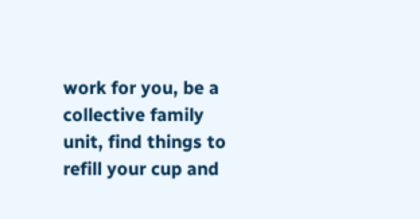work for you, be a collective family unit, find things to refill your cup and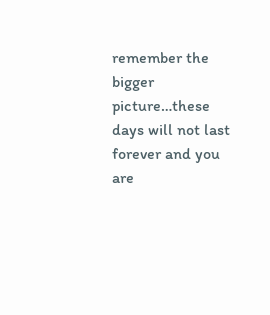remember the bigger picture…these days will not last forever and you are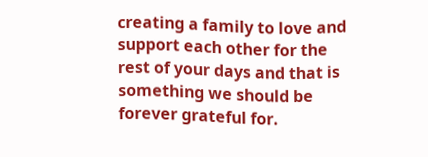creating a family to love and support each other for the rest of your days and that is something we should be forever grateful for.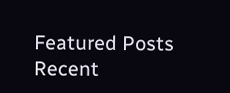Featured Posts
Recent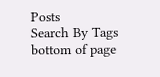Posts
Search By Tags
bottom of page